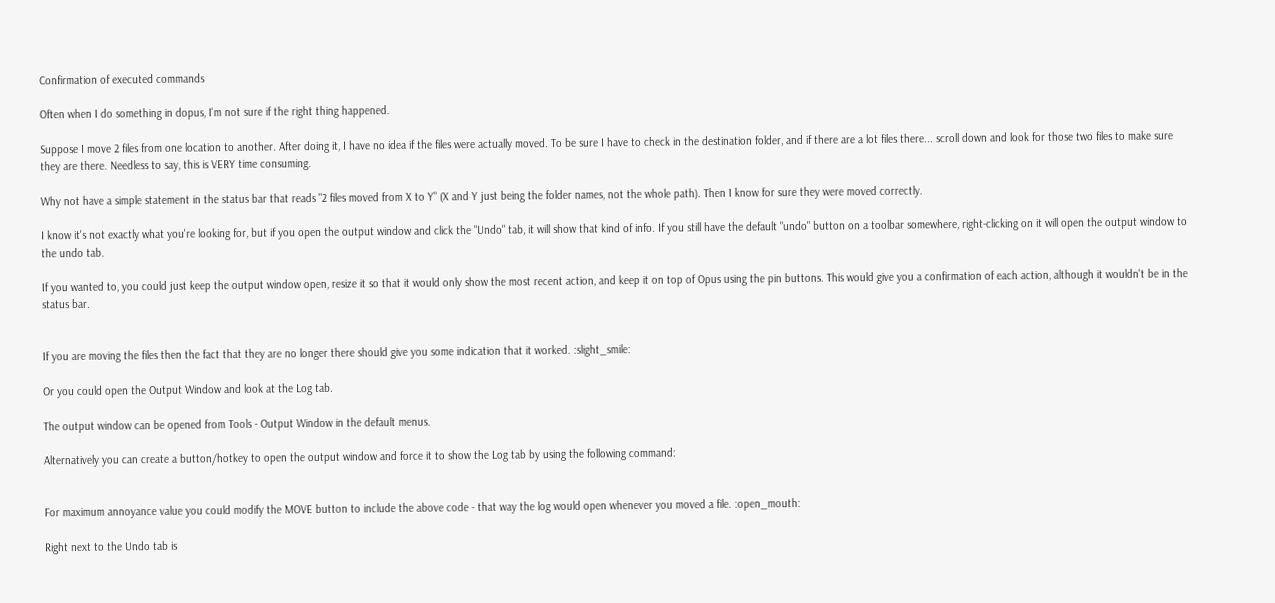Confirmation of executed commands

Often when I do something in dopus, I'm not sure if the right thing happened.

Suppose I move 2 files from one location to another. After doing it, I have no idea if the files were actually moved. To be sure I have to check in the destination folder, and if there are a lot files there... scroll down and look for those two files to make sure they are there. Needless to say, this is VERY time consuming.

Why not have a simple statement in the status bar that reads "2 files moved from X to Y" (X and Y just being the folder names, not the whole path). Then I know for sure they were moved correctly.

I know it's not exactly what you're looking for, but if you open the output window and click the "Undo" tab, it will show that kind of info. If you still have the default "undo" button on a toolbar somewhere, right-clicking on it will open the output window to the undo tab.

If you wanted to, you could just keep the output window open, resize it so that it would only show the most recent action, and keep it on top of Opus using the pin buttons. This would give you a confirmation of each action, although it wouldn't be in the status bar.


If you are moving the files then the fact that they are no longer there should give you some indication that it worked. :slight_smile:

Or you could open the Output Window and look at the Log tab.

The output window can be opened from Tools - Output Window in the default menus.

Alternatively you can create a button/hotkey to open the output window and force it to show the Log tab by using the following command:


For maximum annoyance value you could modify the MOVE button to include the above code - that way the log would open whenever you moved a file. :open_mouth:

Right next to the Undo tab is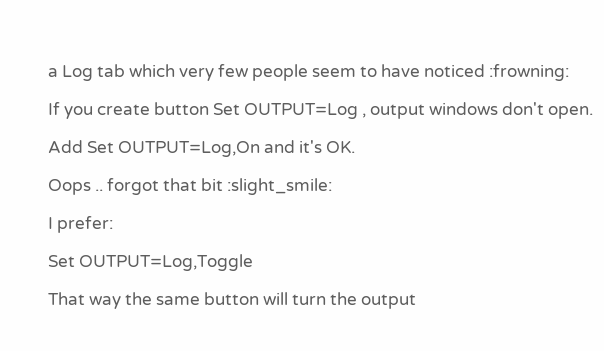a Log tab which very few people seem to have noticed :frowning:

If you create button Set OUTPUT=Log , output windows don't open.

Add Set OUTPUT=Log,On and it's OK.

Oops .. forgot that bit :slight_smile:

I prefer:

Set OUTPUT=Log,Toggle

That way the same button will turn the output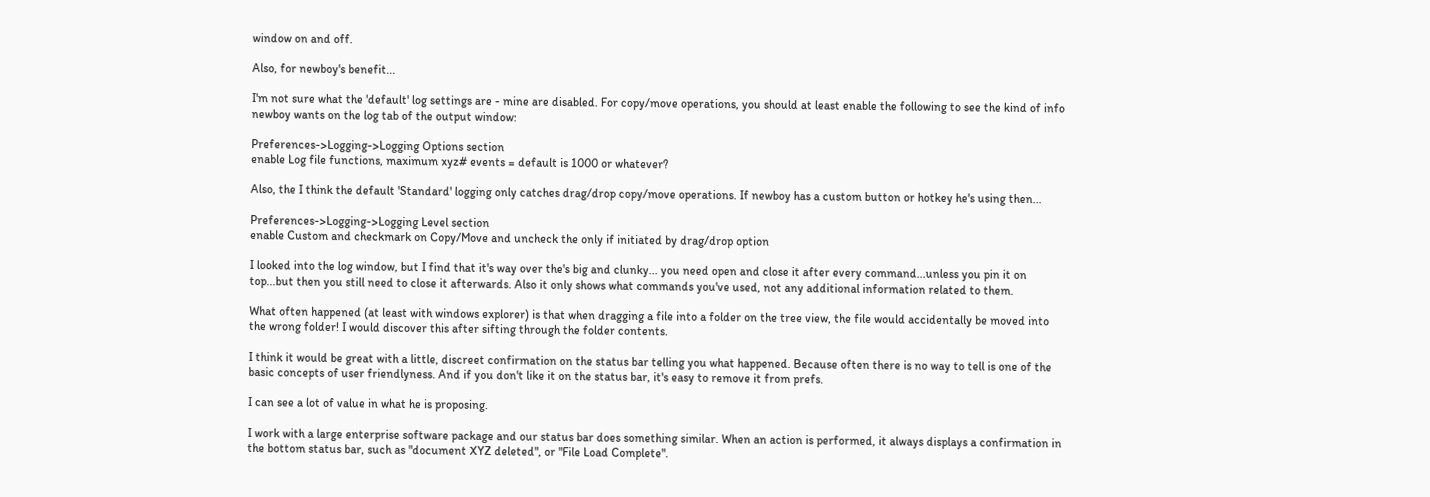window on and off.

Also, for newboy's benefit...

I'm not sure what the 'default' log settings are - mine are disabled. For copy/move operations, you should at least enable the following to see the kind of info newboy wants on the log tab of the output window:

Preferences->Logging->Logging Options section
enable Log file functions, maximum xyz# events = default is 1000 or whatever?

Also, the I think the default 'Standard' logging only catches drag/drop copy/move operations. If newboy has a custom button or hotkey he's using then...

Preferences->Logging->Logging Level section
enable Custom and checkmark on Copy/Move and uncheck the only if initiated by drag/drop option

I looked into the log window, but I find that it's way over the's big and clunky... you need open and close it after every command...unless you pin it on top...but then you still need to close it afterwards. Also it only shows what commands you've used, not any additional information related to them.

What often happened (at least with windows explorer) is that when dragging a file into a folder on the tree view, the file would accidentally be moved into the wrong folder! I would discover this after sifting through the folder contents.

I think it would be great with a little, discreet confirmation on the status bar telling you what happened. Because often there is no way to tell is one of the basic concepts of user friendlyness. And if you don't like it on the status bar, it's easy to remove it from prefs.

I can see a lot of value in what he is proposing.

I work with a large enterprise software package and our status bar does something similar. When an action is performed, it always displays a confirmation in the bottom status bar, such as "document XYZ deleted", or "File Load Complete".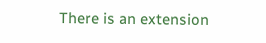There is an extension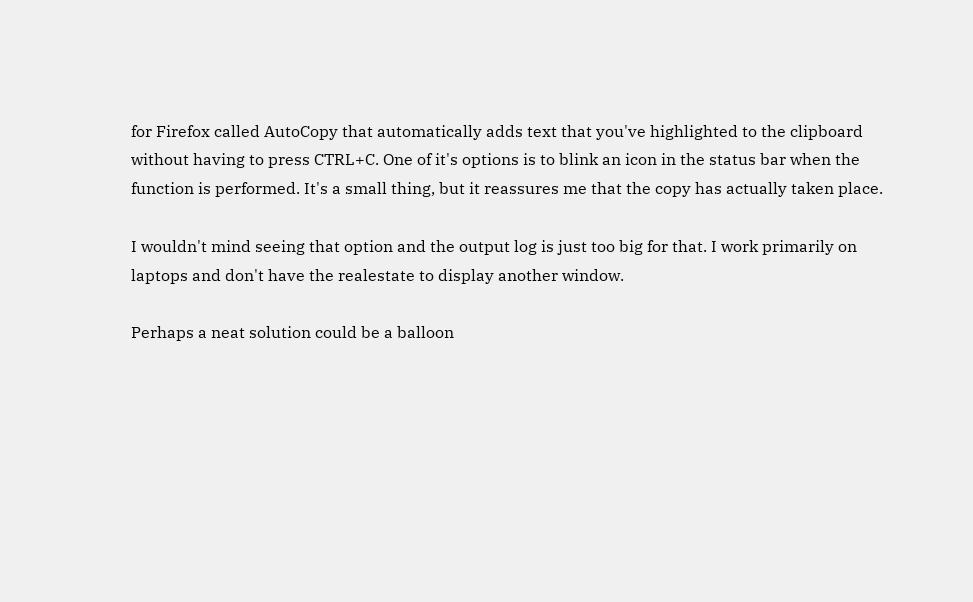for Firefox called AutoCopy that automatically adds text that you've highlighted to the clipboard without having to press CTRL+C. One of it's options is to blink an icon in the status bar when the function is performed. It's a small thing, but it reassures me that the copy has actually taken place.

I wouldn't mind seeing that option and the output log is just too big for that. I work primarily on laptops and don't have the realestate to display another window.

Perhaps a neat solution could be a balloon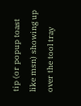tip (or popup toast like msn) showing up over the tool tray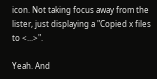icon. Not taking focus away from the lister, just displaying a "Copied x files to <...>".

Yeah. And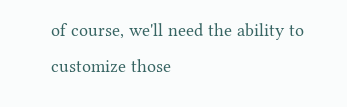of course, we'll need the ability to customize those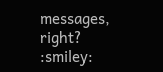messages, right? :smiley: